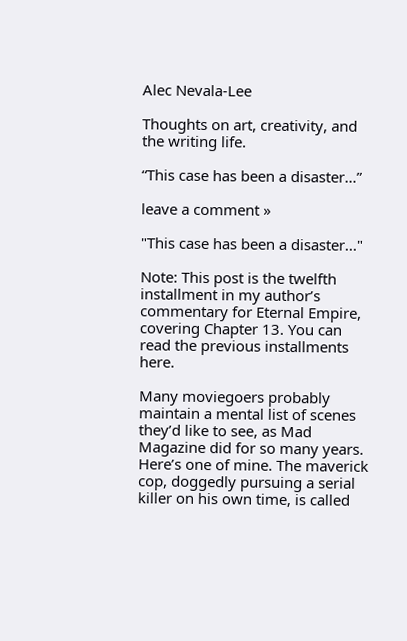Alec Nevala-Lee

Thoughts on art, creativity, and the writing life.

“This case has been a disaster…”

leave a comment »

"This case has been a disaster..."

Note: This post is the twelfth installment in my author’s commentary for Eternal Empire, covering Chapter 13. You can read the previous installments here.

Many moviegoers probably maintain a mental list of scenes they’d like to see, as Mad Magazine did for so many years. Here’s one of mine. The maverick cop, doggedly pursuing a serial killer on his own time, is called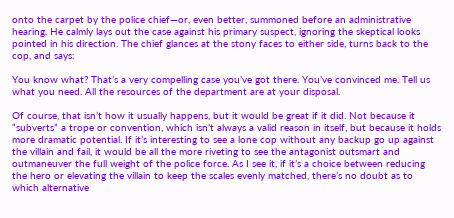onto the carpet by the police chief—or, even better, summoned before an administrative hearing. He calmly lays out the case against his primary suspect, ignoring the skeptical looks pointed in his direction. The chief glances at the stony faces to either side, turns back to the cop, and says:

You know what? That’s a very compelling case you’ve got there. You’ve convinced me. Tell us what you need. All the resources of the department are at your disposal.

Of course, that isn’t how it usually happens, but it would be great if it did. Not because it “subverts” a trope or convention, which isn’t always a valid reason in itself, but because it holds more dramatic potential. If it’s interesting to see a lone cop without any backup go up against the villain and fail, it would be all the more riveting to see the antagonist outsmart and outmaneuver the full weight of the police force. As I see it, if it’s a choice between reducing the hero or elevating the villain to keep the scales evenly matched, there’s no doubt as to which alternative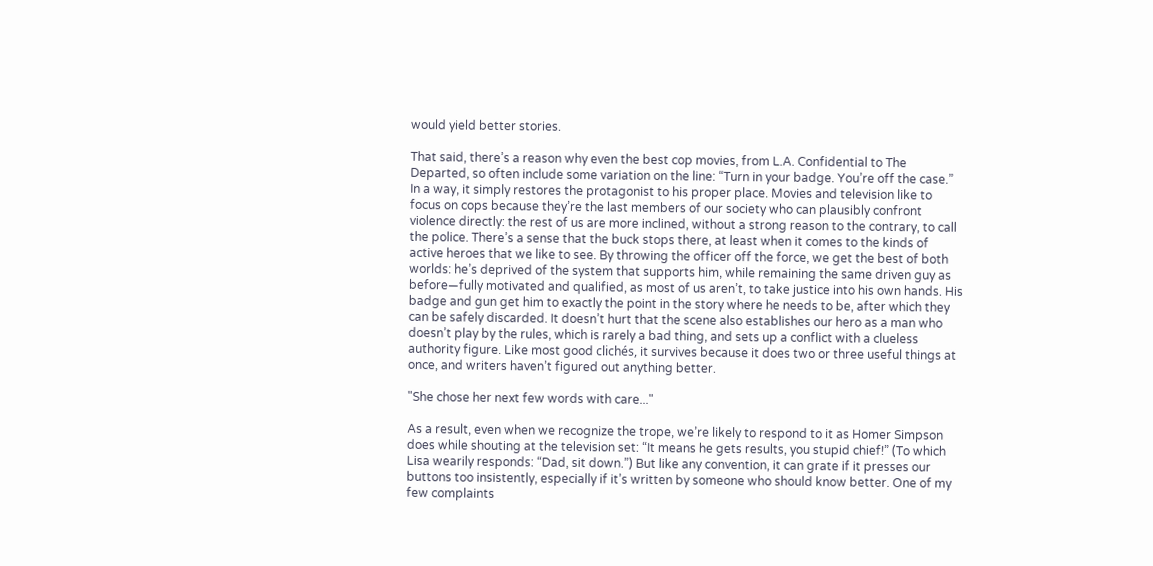would yield better stories.

That said, there’s a reason why even the best cop movies, from L.A. Confidential to The Departed, so often include some variation on the line: “Turn in your badge. You’re off the case.” In a way, it simply restores the protagonist to his proper place. Movies and television like to focus on cops because they’re the last members of our society who can plausibly confront violence directly: the rest of us are more inclined, without a strong reason to the contrary, to call the police. There’s a sense that the buck stops there, at least when it comes to the kinds of active heroes that we like to see. By throwing the officer off the force, we get the best of both worlds: he’s deprived of the system that supports him, while remaining the same driven guy as before—fully motivated and qualified, as most of us aren’t, to take justice into his own hands. His badge and gun get him to exactly the point in the story where he needs to be, after which they can be safely discarded. It doesn’t hurt that the scene also establishes our hero as a man who doesn’t play by the rules, which is rarely a bad thing, and sets up a conflict with a clueless authority figure. Like most good clichés, it survives because it does two or three useful things at once, and writers haven’t figured out anything better.

"She chose her next few words with care..."

As a result, even when we recognize the trope, we’re likely to respond to it as Homer Simpson does while shouting at the television set: “It means he gets results, you stupid chief!” (To which Lisa wearily responds: “Dad, sit down.”) But like any convention, it can grate if it presses our buttons too insistently, especially if it’s written by someone who should know better. One of my few complaints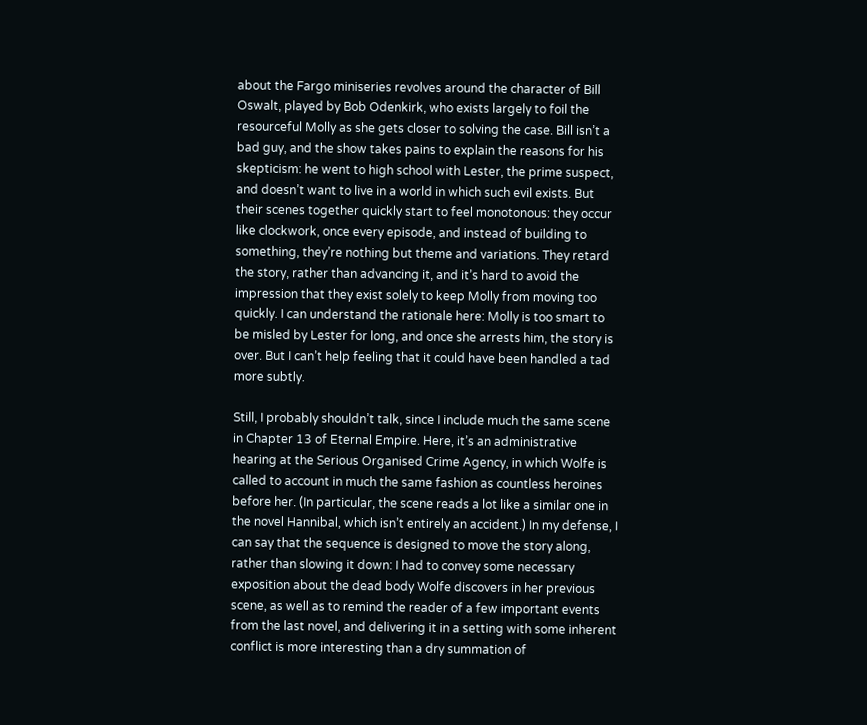about the Fargo miniseries revolves around the character of Bill Oswalt, played by Bob Odenkirk, who exists largely to foil the resourceful Molly as she gets closer to solving the case. Bill isn’t a bad guy, and the show takes pains to explain the reasons for his skepticism: he went to high school with Lester, the prime suspect, and doesn’t want to live in a world in which such evil exists. But their scenes together quickly start to feel monotonous: they occur like clockwork, once every episode, and instead of building to something, they’re nothing but theme and variations. They retard the story, rather than advancing it, and it’s hard to avoid the impression that they exist solely to keep Molly from moving too quickly. I can understand the rationale here: Molly is too smart to be misled by Lester for long, and once she arrests him, the story is over. But I can’t help feeling that it could have been handled a tad more subtly.

Still, I probably shouldn’t talk, since I include much the same scene in Chapter 13 of Eternal Empire. Here, it’s an administrative hearing at the Serious Organised Crime Agency, in which Wolfe is called to account in much the same fashion as countless heroines before her. (In particular, the scene reads a lot like a similar one in the novel Hannibal, which isn’t entirely an accident.) In my defense, I can say that the sequence is designed to move the story along, rather than slowing it down: I had to convey some necessary exposition about the dead body Wolfe discovers in her previous scene, as well as to remind the reader of a few important events from the last novel, and delivering it in a setting with some inherent conflict is more interesting than a dry summation of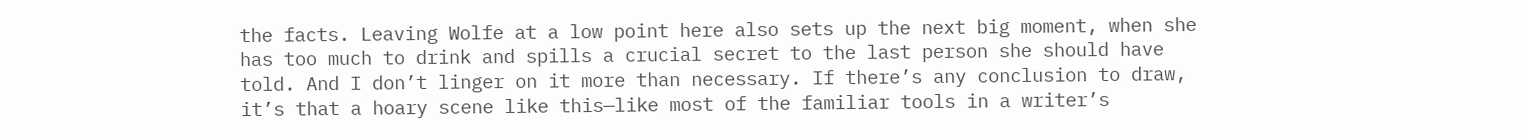the facts. Leaving Wolfe at a low point here also sets up the next big moment, when she has too much to drink and spills a crucial secret to the last person she should have told. And I don’t linger on it more than necessary. If there’s any conclusion to draw, it’s that a hoary scene like this—like most of the familiar tools in a writer’s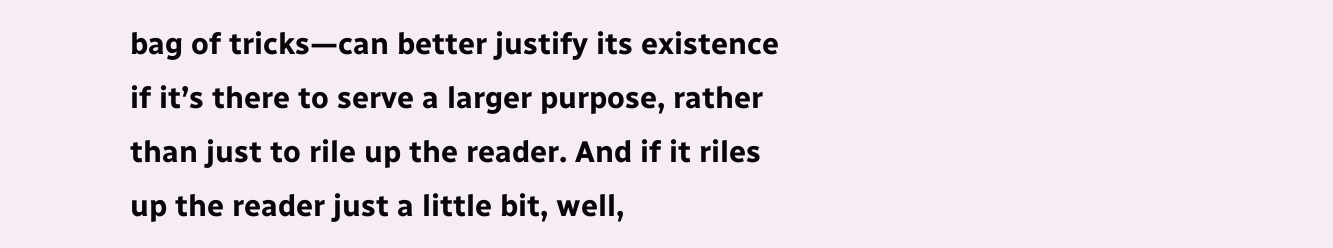bag of tricks—can better justify its existence if it’s there to serve a larger purpose, rather than just to rile up the reader. And if it riles up the reader just a little bit, well,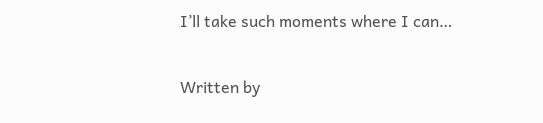I’ll take such moments where I can…

Written by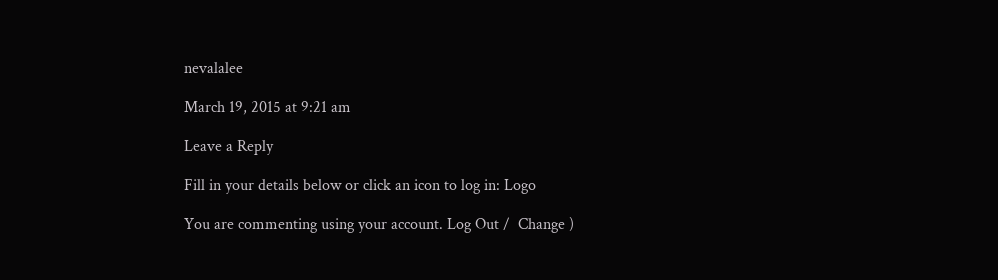nevalalee

March 19, 2015 at 9:21 am

Leave a Reply

Fill in your details below or click an icon to log in: Logo

You are commenting using your account. Log Out /  Change )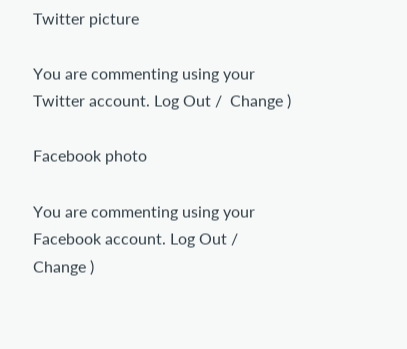Twitter picture

You are commenting using your Twitter account. Log Out /  Change )

Facebook photo

You are commenting using your Facebook account. Log Out /  Change )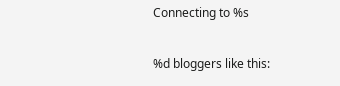Connecting to %s

%d bloggers like this: